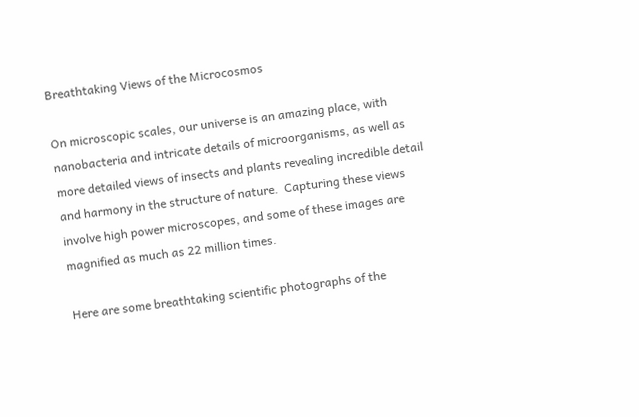Breathtaking Views of the Microcosmos

On microscopic scales, our universe is an amazing place, with nanobacteria and intricate details of microorganisms, as well as more detailed views of insects and plants revealing incredible detail and harmony in the structure of nature.  Capturing these views involve high power microscopes, and some of these images are magnified as much as 22 million times.

Here are some breathtaking scientific photographs of the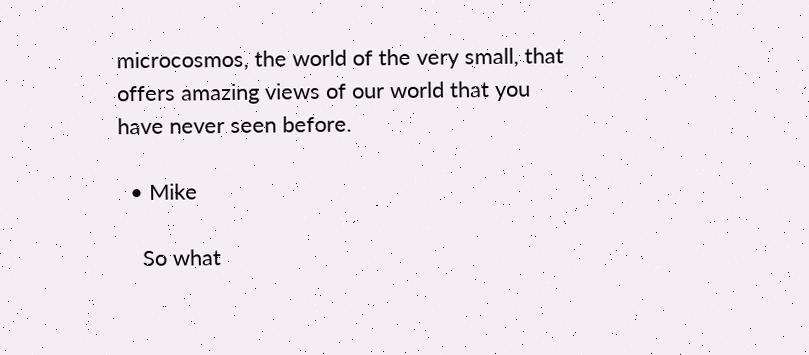microcosmos, the world of the very small, that offers amazing views of our world that you have never seen before.

  • Mike

    So what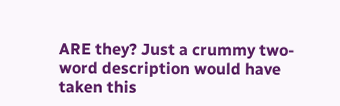ARE they? Just a crummy two-word description would have taken this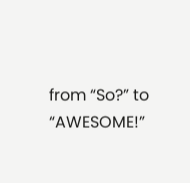from “So?” to “AWESOME!”